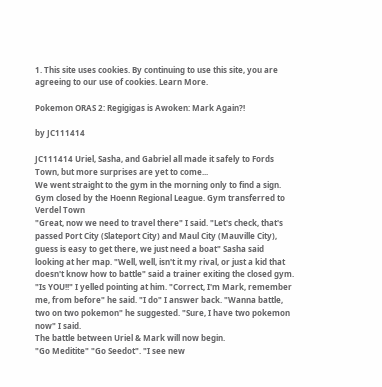1. This site uses cookies. By continuing to use this site, you are agreeing to our use of cookies. Learn More.

Pokemon ORAS 2: Regigigas is Awoken: Mark Again?!

by JC111414

JC111414 Uriel, Sasha, and Gabriel all made it safely to Fords Town, but more surprises are yet to come...
We went straight to the gym in the morning only to find a sign.
Gym closed by the Hoenn Regional League. Gym transferred to Verdel Town
"Great, now we need to travel there" I said. "Let's check, that's passed Port City (Slateport City) and Maul City (Mauville City), guess is easy to get there, we just need a boat" Sasha said looking at her map. "Well, well, isn't it my rival, or just a kid that doesn't know how to battle" said a trainer exiting the closed gym. "Is YOU!!" I yelled pointing at him. "Correct, I'm Mark, remember me, from before" he said. "I do" I answer back. "Wanna battle, two on two pokemon" he suggested. "Sure, I have two pokemon now" I said.
The battle between Uriel & Mark will now begin.
"Go Meditite" "Go Seedot". "I see new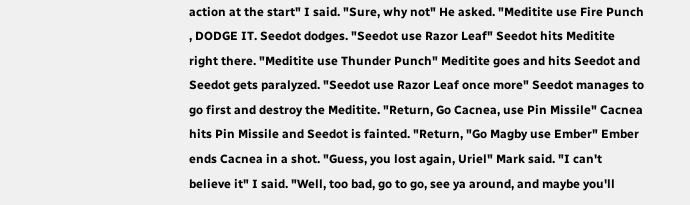action at the start" I said. "Sure, why not" He asked. "Meditite use Fire Punch , DODGE IT. Seedot dodges. "Seedot use Razor Leaf" Seedot hits Meditite right there. "Meditite use Thunder Punch" Meditite goes and hits Seedot and Seedot gets paralyzed. "Seedot use Razor Leaf once more" Seedot manages to go first and destroy the Meditite. "Return, Go Cacnea, use Pin Missile" Cacnea hits Pin Missile and Seedot is fainted. "Return, "Go Magby use Ember" Ember ends Cacnea in a shot. "Guess, you lost again, Uriel" Mark said. "I can't believe it" I said. "Well, too bad, go to go, see ya around, and maybe you'll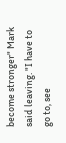become stronger" Mark said leaving. "I have to go to, see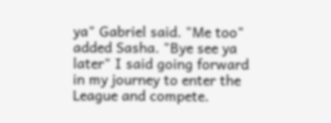ya" Gabriel said. "Me too" added Sasha. "Bye see ya later" I said going forward in my journey to enter the League and compete.